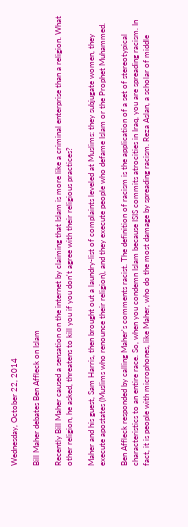Wednesday, October 22, 2014

Bill Maher debates Ben Affleck on Islam

Recently Bill Maher caused a sensation on the internet by claiming that Islam is more like a criminal enterprise than a religion. What other religion, he asked, threatens to kill you if you don't agree with their religious practices?

Maher and his guest, Sam Harris, then brought out a laundry-list of complaints leveled at Muslims: they subjugate women, they execute apostates (Muslims who renounce their religion), and they execute people who defame Islam or the Prophet Muhammed.

Ben Affleck responded by calling Maher's comments racist. The definition of racism is the application of a set of stereotypical characteristics to an entire race. So, when you condemn Islam because ISIS commits atrocities in Iraq, you are spreading racism. In fact, it is people with microphones, like Maher, who do the most damage by spreading racism. Reza Aslan, a scholar of middle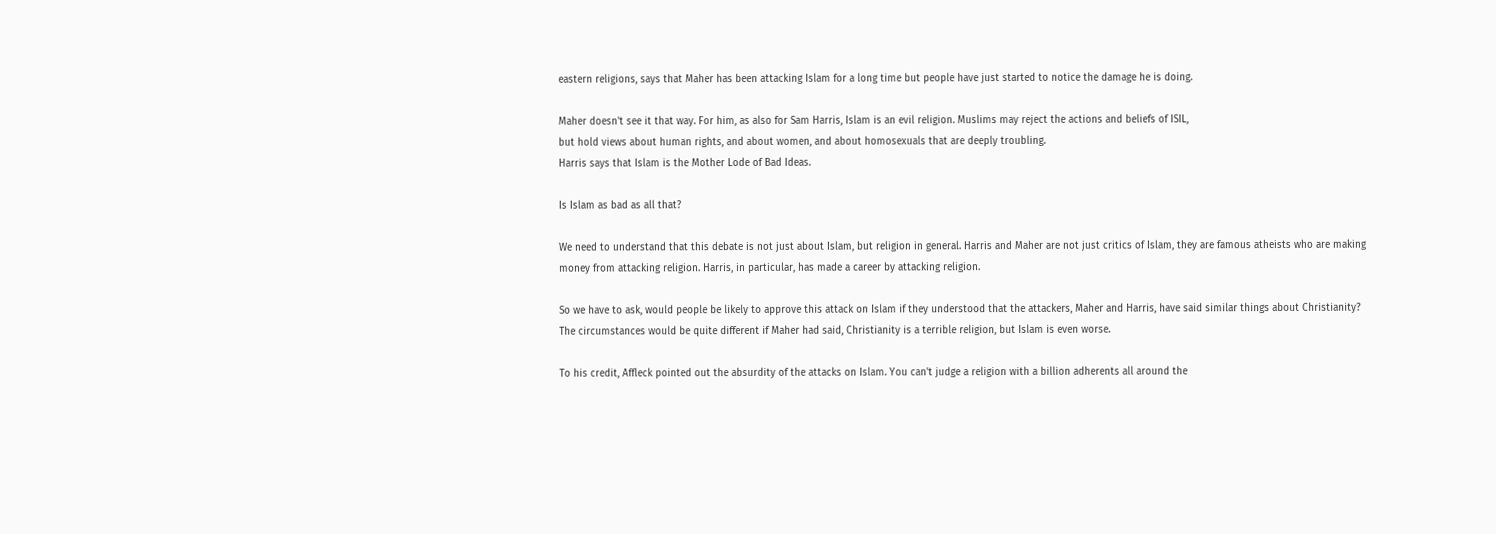eastern religions, says that Maher has been attacking Islam for a long time but people have just started to notice the damage he is doing.

Maher doesn't see it that way. For him, as also for Sam Harris, Islam is an evil religion. Muslims may reject the actions and beliefs of ISIL,
but hold views about human rights, and about women, and about homosexuals that are deeply troubling.
Harris says that Islam is the Mother Lode of Bad Ideas.

Is Islam as bad as all that?

We need to understand that this debate is not just about Islam, but religion in general. Harris and Maher are not just critics of Islam, they are famous atheists who are making money from attacking religion. Harris, in particular, has made a career by attacking religion.

So we have to ask, would people be likely to approve this attack on Islam if they understood that the attackers, Maher and Harris, have said similar things about Christianity? The circumstances would be quite different if Maher had said, Christianity is a terrible religion, but Islam is even worse.

To his credit, Affleck pointed out the absurdity of the attacks on Islam. You can't judge a religion with a billion adherents all around the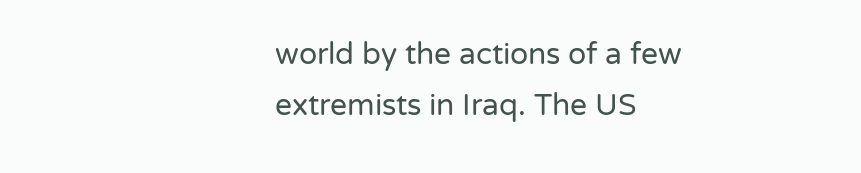world by the actions of a few extremists in Iraq. The US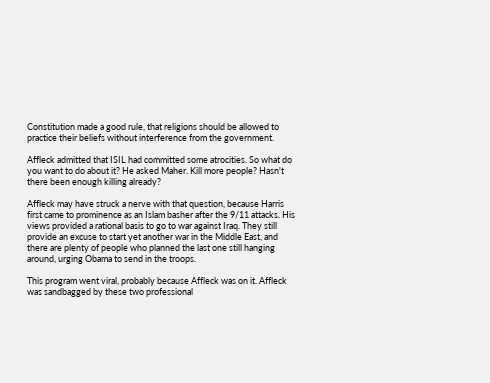Constitution made a good rule, that religions should be allowed to practice their beliefs without interference from the government.

Affleck admitted that ISIL had committed some atrocities. So what do you want to do about it? He asked Maher. Kill more people? Hasn't there been enough killing already?

Affleck may have struck a nerve with that question, because Harris first came to prominence as an Islam basher after the 9/11 attacks. His views provided a rational basis to go to war against Iraq. They still provide an excuse to start yet another war in the Middle East, and there are plenty of people who planned the last one still hanging around, urging Obama to send in the troops.

This program went viral, probably because Affleck was on it. Affleck was sandbagged by these two professional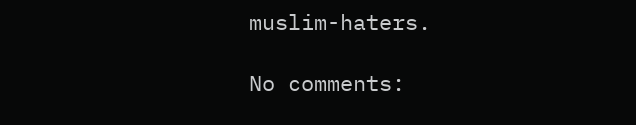muslim-haters.

No comments: